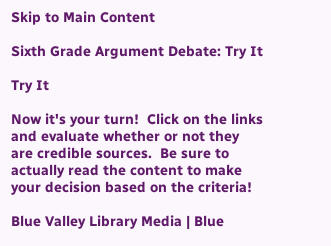Skip to Main Content

Sixth Grade Argument Debate: Try It

Try It

Now it's your turn!  Click on the links and evaluate whether or not they are credible sources.  Be sure to actually read the content to make your decision based on the criteria!

Blue Valley Library Media | Blue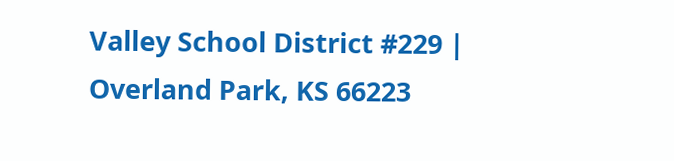Valley School District #229 | Overland Park, KS 66223